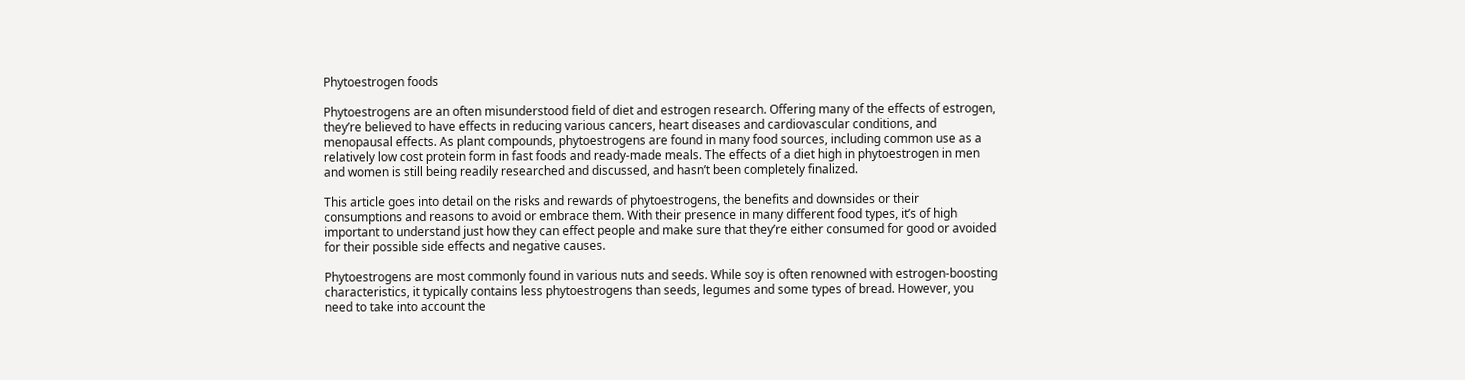Phytoestrogen foods

Phytoestrogens are an often misunderstood field of diet and estrogen research. Offering many of the effects of estrogen, they’re believed to have effects in reducing various cancers, heart diseases and cardiovascular conditions, and menopausal effects. As plant compounds, phytoestrogens are found in many food sources, including common use as a relatively low cost protein form in fast foods and ready-made meals. The effects of a diet high in phytoestrogen in men and women is still being readily researched and discussed, and hasn’t been completely finalized.

This article goes into detail on the risks and rewards of phytoestrogens, the benefits and downsides or their consumptions and reasons to avoid or embrace them. With their presence in many different food types, it’s of high important to understand just how they can effect people and make sure that they’re either consumed for good or avoided for their possible side effects and negative causes.

Phytoestrogens are most commonly found in various nuts and seeds. While soy is often renowned with estrogen-boosting characteristics, it typically contains less phytoestrogens than seeds, legumes and some types of bread. However, you need to take into account the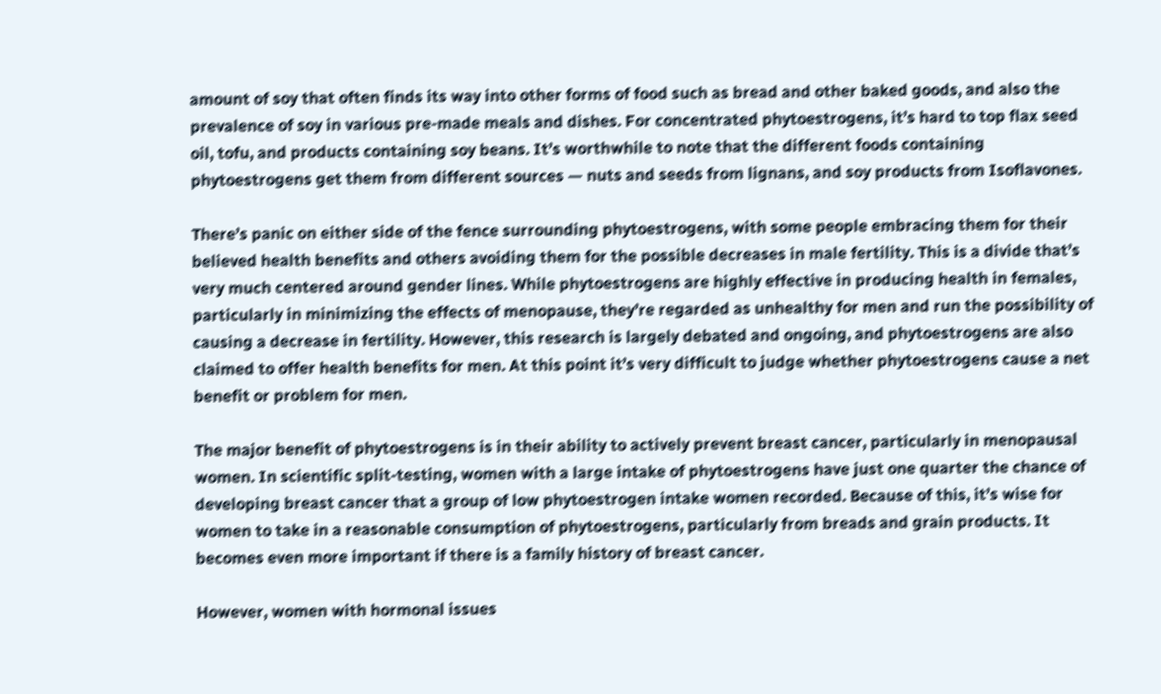amount of soy that often finds its way into other forms of food such as bread and other baked goods, and also the prevalence of soy in various pre-made meals and dishes. For concentrated phytoestrogens, it’s hard to top flax seed oil, tofu, and products containing soy beans. It’s worthwhile to note that the different foods containing phytoestrogens get them from different sources — nuts and seeds from lignans, and soy products from Isoflavones.

There’s panic on either side of the fence surrounding phytoestrogens, with some people embracing them for their believed health benefits and others avoiding them for the possible decreases in male fertility. This is a divide that’s very much centered around gender lines. While phytoestrogens are highly effective in producing health in females, particularly in minimizing the effects of menopause, they’re regarded as unhealthy for men and run the possibility of causing a decrease in fertility. However, this research is largely debated and ongoing, and phytoestrogens are also claimed to offer health benefits for men. At this point it’s very difficult to judge whether phytoestrogens cause a net benefit or problem for men.

The major benefit of phytoestrogens is in their ability to actively prevent breast cancer, particularly in menopausal women. In scientific split-testing, women with a large intake of phytoestrogens have just one quarter the chance of developing breast cancer that a group of low phytoestrogen intake women recorded. Because of this, it’s wise for women to take in a reasonable consumption of phytoestrogens, particularly from breads and grain products. It becomes even more important if there is a family history of breast cancer.

However, women with hormonal issues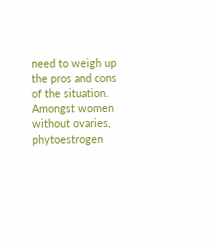need to weigh up the pros and cons of the situation. Amongst women without ovaries, phytoestrogen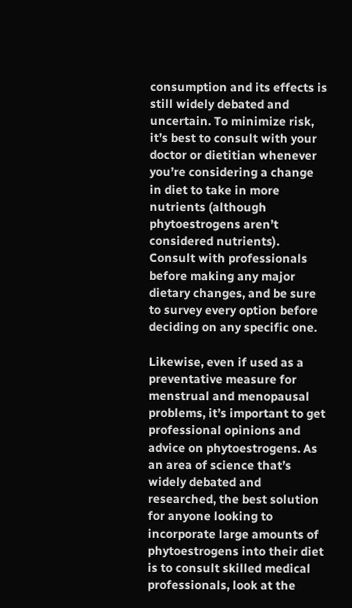consumption and its effects is still widely debated and uncertain. To minimize risk, it’s best to consult with your doctor or dietitian whenever you’re considering a change in diet to take in more nutrients (although phytoestrogens aren’t considered nutrients). Consult with professionals before making any major dietary changes, and be sure to survey every option before deciding on any specific one.

Likewise, even if used as a preventative measure for menstrual and menopausal problems, it’s important to get professional opinions and advice on phytoestrogens. As an area of science that’s widely debated and researched, the best solution for anyone looking to incorporate large amounts of phytoestrogens into their diet is to consult skilled medical professionals, look at the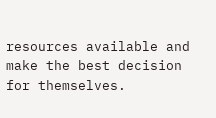resources available and make the best decision for themselves.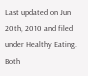Last updated on Jun 20th, 2010 and filed under Healthy Eating. Both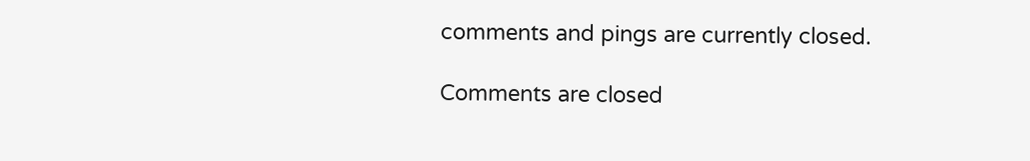comments and pings are currently closed.

Comments are closed